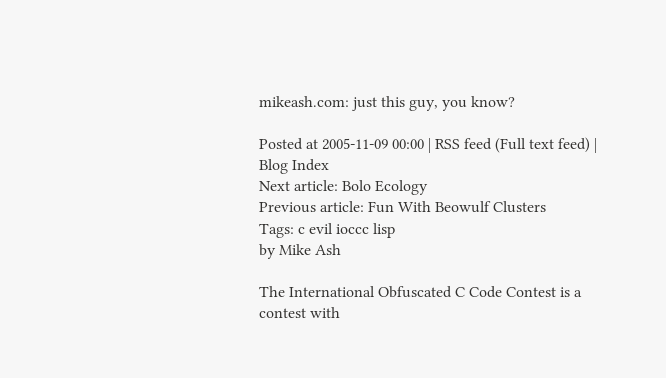mikeash.com: just this guy, you know?

Posted at 2005-11-09 00:00 | RSS feed (Full text feed) | Blog Index
Next article: Bolo Ecology
Previous article: Fun With Beowulf Clusters
Tags: c evil ioccc lisp
by Mike Ash

The International Obfuscated C Code Contest is a contest with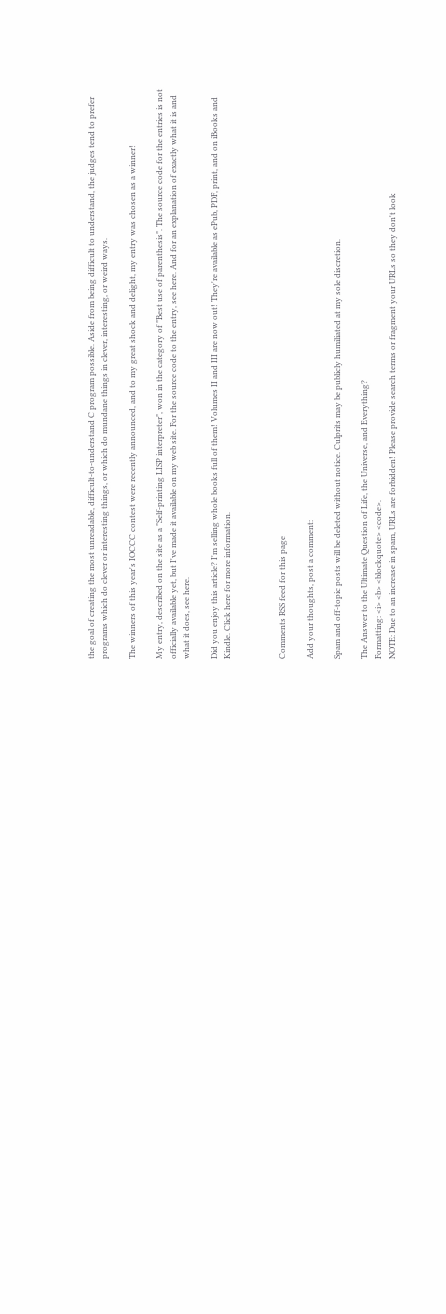the goal of creating the most unreadable, difficult-to-understand C program possible. Aside from being difficult to understand, the judges tend to prefer programs which do clever or interesting things, or which do mundane things in clever, interesting, or weird ways.

The winners of this year's IOCCC contest were recently announced, and to my great shock and delight, my entry was chosen as a winner!

My entry, described on the site as a "Self-printing LISP interpreter", won in the category of "Best use of parenthesis". The source code for the entries is not officially available yet, but I've made it available on my web site. For the source code to the entry, see here. And for an explanation of exactly what it is and what it does, see here.

Did you enjoy this article? I'm selling whole books full of them! Volumes II and III are now out! They're available as ePub, PDF, print, and on iBooks and Kindle. Click here for more information.



Comments RSS feed for this page

Add your thoughts, post a comment:

Spam and off-topic posts will be deleted without notice. Culprits may be publicly humiliated at my sole discretion.

The Answer to the Ultimate Question of Life, the Universe, and Everything?
Formatting: <i> <b> <blockquote> <code>.
NOTE: Due to an increase in spam, URLs are forbidden! Please provide search terms or fragment your URLs so they don't look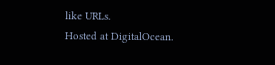like URLs.
Hosted at DigitalOcean.